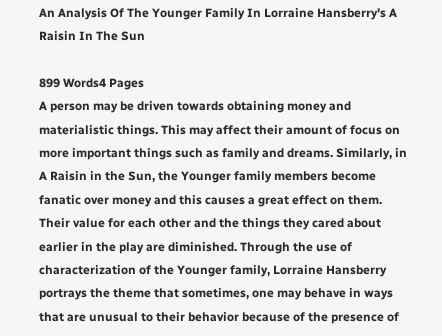An Analysis Of The Younger Family In Lorraine Hansberry's A Raisin In The Sun

899 Words4 Pages
A person may be driven towards obtaining money and materialistic things. This may affect their amount of focus on more important things such as family and dreams. Similarly, in A Raisin in the Sun, the Younger family members become fanatic over money and this causes a great effect on them. Their value for each other and the things they cared about earlier in the play are diminished. Through the use of characterization of the Younger family, Lorraine Hansberry portrays the theme that sometimes, one may behave in ways that are unusual to their behavior because of the presence of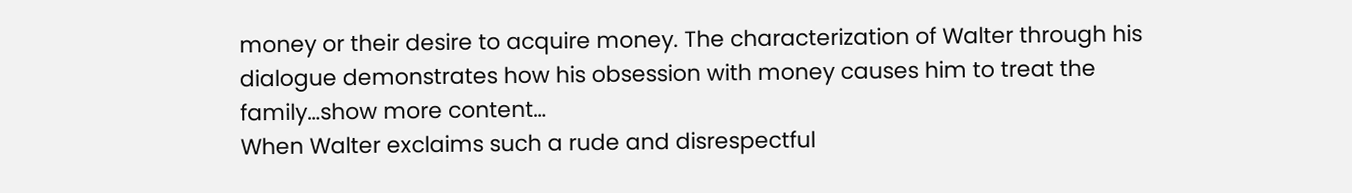money or their desire to acquire money. The characterization of Walter through his dialogue demonstrates how his obsession with money causes him to treat the family…show more content…
When Walter exclaims such a rude and disrespectful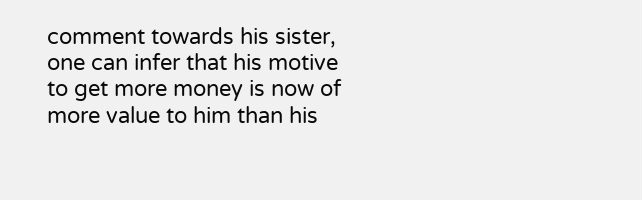comment towards his sister, one can infer that his motive to get more money is now of more value to him than his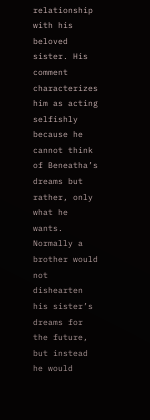relationship with his beloved sister. His comment characterizes him as acting selfishly because he cannot think of Beneatha’s dreams but rather, only what he wants. Normally a brother would not dishearten his sister’s dreams for the future, but instead he would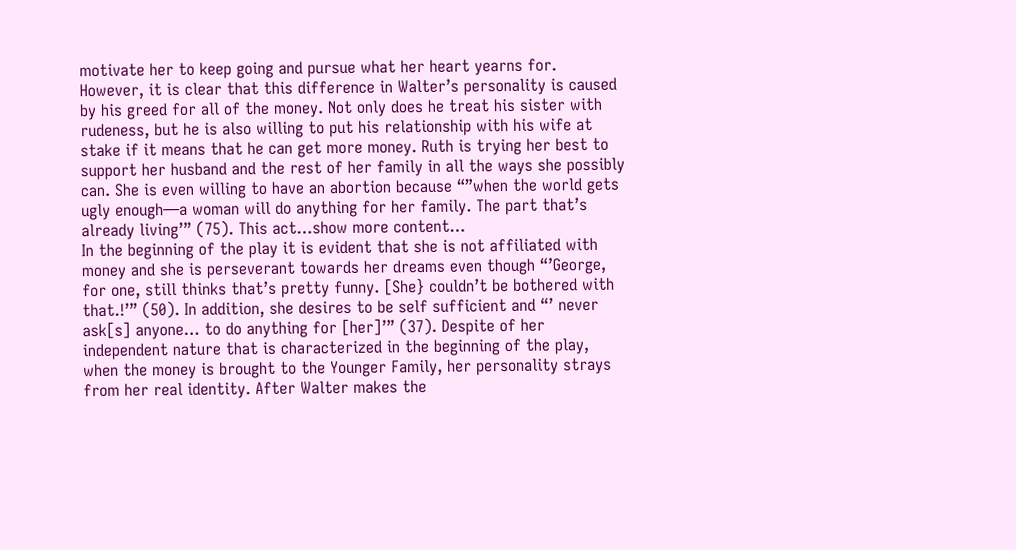motivate her to keep going and pursue what her heart yearns for. However, it is clear that this difference in Walter’s personality is caused by his greed for all of the money. Not only does he treat his sister with rudeness, but he is also willing to put his relationship with his wife at stake if it means that he can get more money. Ruth is trying her best to support her husband and the rest of her family in all the ways she possibly can. She is even willing to have an abortion because “”when the world gets ugly enough—a woman will do anything for her family. The part that’s already living’” (75). This act…show more content…
In the beginning of the play it is evident that she is not affiliated with money and she is perseverant towards her dreams even though “’George, for one, still thinks that’s pretty funny. [She} couldn’t be bothered with that.!’” (50). In addition, she desires to be self sufficient and “’ never ask[s] anyone… to do anything for [her]’” (37). Despite of her independent nature that is characterized in the beginning of the play, when the money is brought to the Younger Family, her personality strays from her real identity. After Walter makes the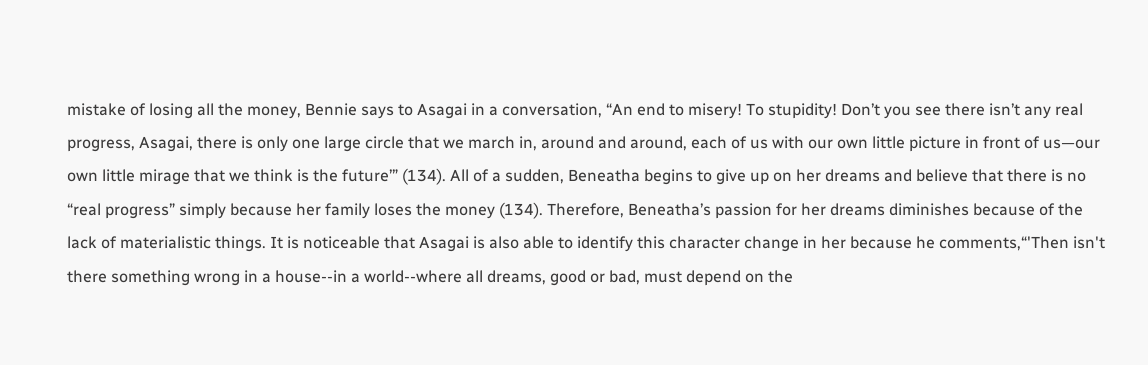mistake of losing all the money, Bennie says to Asagai in a conversation, “An end to misery! To stupidity! Don’t you see there isn’t any real progress, Asagai, there is only one large circle that we march in, around and around, each of us with our own little picture in front of us—our own little mirage that we think is the future’” (134). All of a sudden, Beneatha begins to give up on her dreams and believe that there is no “real progress” simply because her family loses the money (134). Therefore, Beneatha’s passion for her dreams diminishes because of the lack of materialistic things. It is noticeable that Asagai is also able to identify this character change in her because he comments,“'Then isn't there something wrong in a house--in a world--where all dreams, good or bad, must depend on the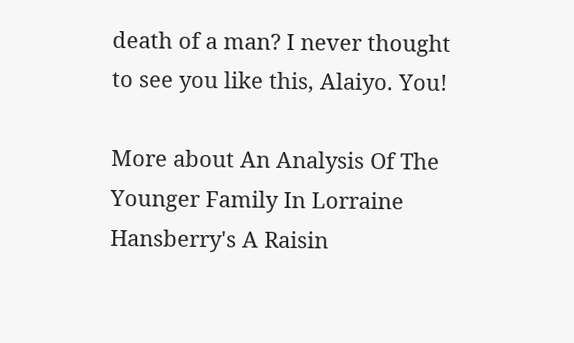death of a man? I never thought to see you like this, Alaiyo. You!

More about An Analysis Of The Younger Family In Lorraine Hansberry's A Raisin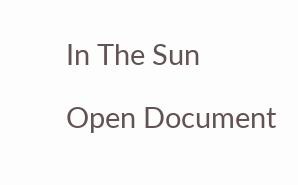In The Sun

Open Document